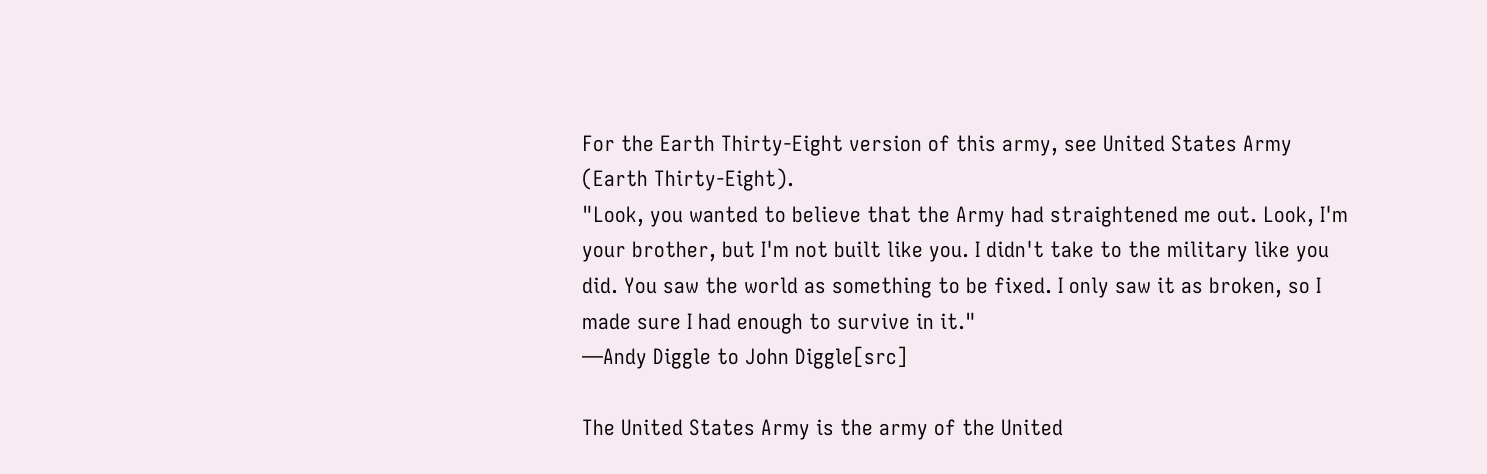For the Earth Thirty-Eight version of this army, see United States Army (Earth Thirty-Eight).
"Look, you wanted to believe that the Army had straightened me out. Look, I'm your brother, but I'm not built like you. I didn't take to the military like you did. You saw the world as something to be fixed. I only saw it as broken, so I made sure I had enough to survive in it."
—Andy Diggle to John Diggle[src]

The United States Army is the army of the United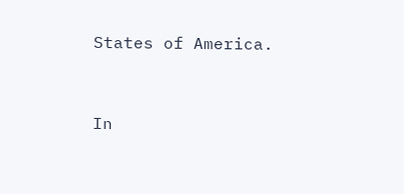States of America.


In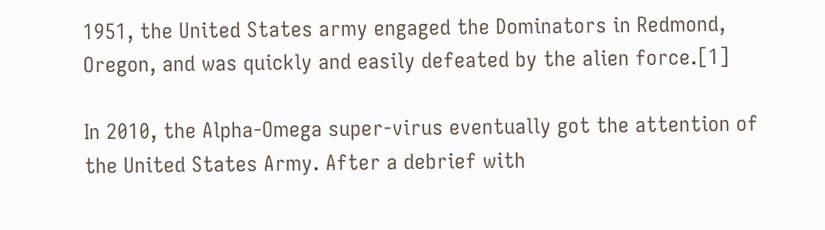1951, the United States army engaged the Dominators in Redmond, Oregon, and was quickly and easily defeated by the alien force.[1]

In 2010, the Alpha-Omega super-virus eventually got the attention of the United States Army. After a debrief with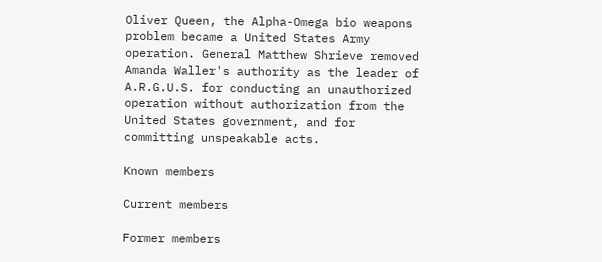Oliver Queen, the Alpha-Omega bio weapons problem became a United States Army operation. General Matthew Shrieve removed Amanda Waller's authority as the leader of A.R.G.U.S. for conducting an unauthorized operation without authorization from the United States government, and for committing unspeakable acts.

Known members

Current members

Former members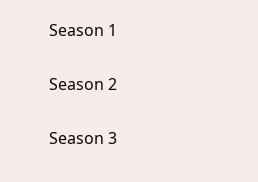Season 1

Season 2

Season 3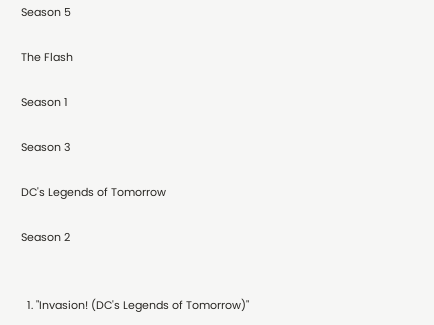Season 5

The Flash

Season 1

Season 3

DC's Legends of Tomorrow

Season 2


  1. "Invasion! (DC's Legends of Tomorrow)"